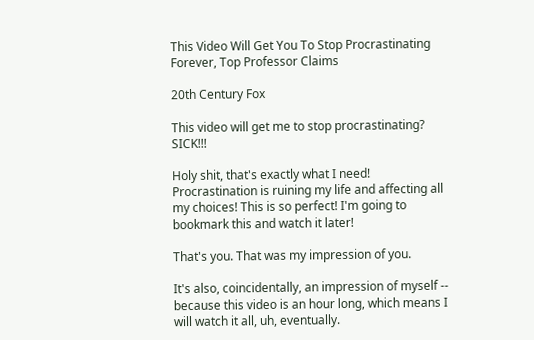This Video Will Get You To Stop Procrastinating Forever, Top Professor Claims

20th Century Fox

This video will get me to stop procrastinating? SICK!!!

Holy shit, that's exactly what I need! Procrastination is ruining my life and affecting all my choices! This is so perfect! I'm going to bookmark this and watch it later!

That's you. That was my impression of you.

It's also, coincidentally, an impression of myself -- because this video is an hour long, which means I will watch it all, uh, eventually.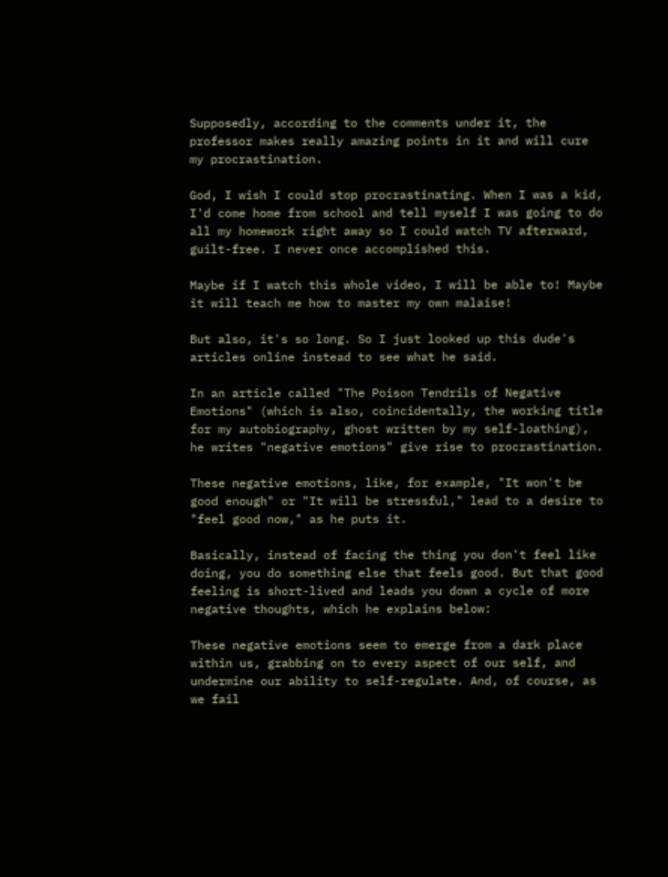Supposedly, according to the comments under it, the professor makes really amazing points in it and will cure my procrastination.

God, I wish I could stop procrastinating. When I was a kid, I'd come home from school and tell myself I was going to do all my homework right away so I could watch TV afterward, guilt-free. I never once accomplished this.

Maybe if I watch this whole video, I will be able to! Maybe it will teach me how to master my own malaise!

But also, it's so long. So I just looked up this dude's articles online instead to see what he said.

In an article called "The Poison Tendrils of Negative Emotions" (which is also, coincidentally, the working title for my autobiography, ghost written by my self-loathing), he writes "negative emotions" give rise to procrastination.

These negative emotions, like, for example, "It won't be good enough" or "It will be stressful," lead to a desire to "feel good now," as he puts it.

Basically, instead of facing the thing you don't feel like doing, you do something else that feels good. But that good feeling is short-lived and leads you down a cycle of more negative thoughts, which he explains below:

These negative emotions seem to emerge from a dark place within us, grabbing on to every aspect of our self, and undermine our ability to self-regulate. And, of course, as we fail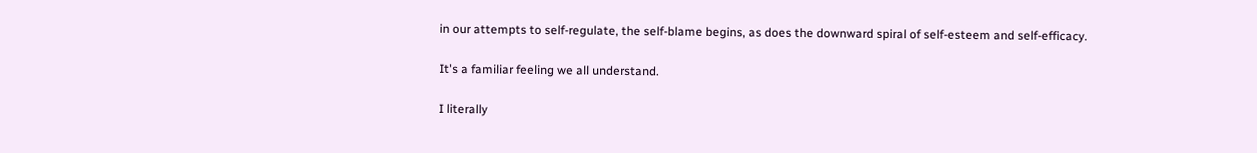in our attempts to self-regulate, the self-blame begins, as does the downward spiral of self-esteem and self-efficacy.

It's a familiar feeling we all understand.

I literally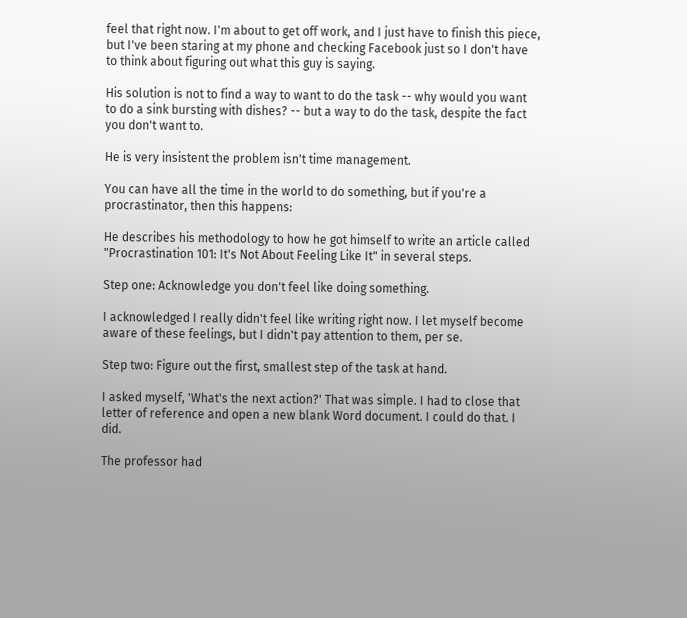feel that right now. I'm about to get off work, and I just have to finish this piece, but I've been staring at my phone and checking Facebook just so I don't have to think about figuring out what this guy is saying.

His solution is not to find a way to want to do the task -- why would you want to do a sink bursting with dishes? -- but a way to do the task, despite the fact you don't want to.

He is very insistent the problem isn't time management.

You can have all the time in the world to do something, but if you're a procrastinator, then this happens:

He describes his methodology to how he got himself to write an article called "Procrastination 101: It's Not About Feeling Like It" in several steps.

Step one: Acknowledge you don't feel like doing something.

I acknowledged I really didn't feel like writing right now. I let myself become aware of these feelings, but I didn't pay attention to them, per se.

Step two: Figure out the first, smallest step of the task at hand.

I asked myself, 'What's the next action?' That was simple. I had to close that letter of reference and open a new blank Word document. I could do that. I did.

The professor had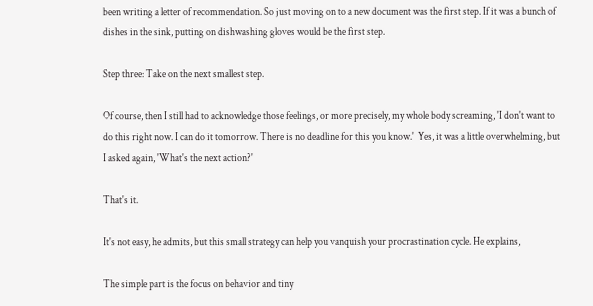been writing a letter of recommendation. So just moving on to a new document was the first step. If it was a bunch of dishes in the sink, putting on dishwashing gloves would be the first step.

Step three: Take on the next smallest step.

Of course, then I still had to acknowledge those feelings, or more precisely, my whole body screaming, 'I don't want to do this right now. I can do it tomorrow. There is no deadline for this you know.'  Yes, it was a little overwhelming, but I asked again, 'What's the next action?'

That's it.

It's not easy, he admits, but this small strategy can help you vanquish your procrastination cycle. He explains,

The simple part is the focus on behavior and tiny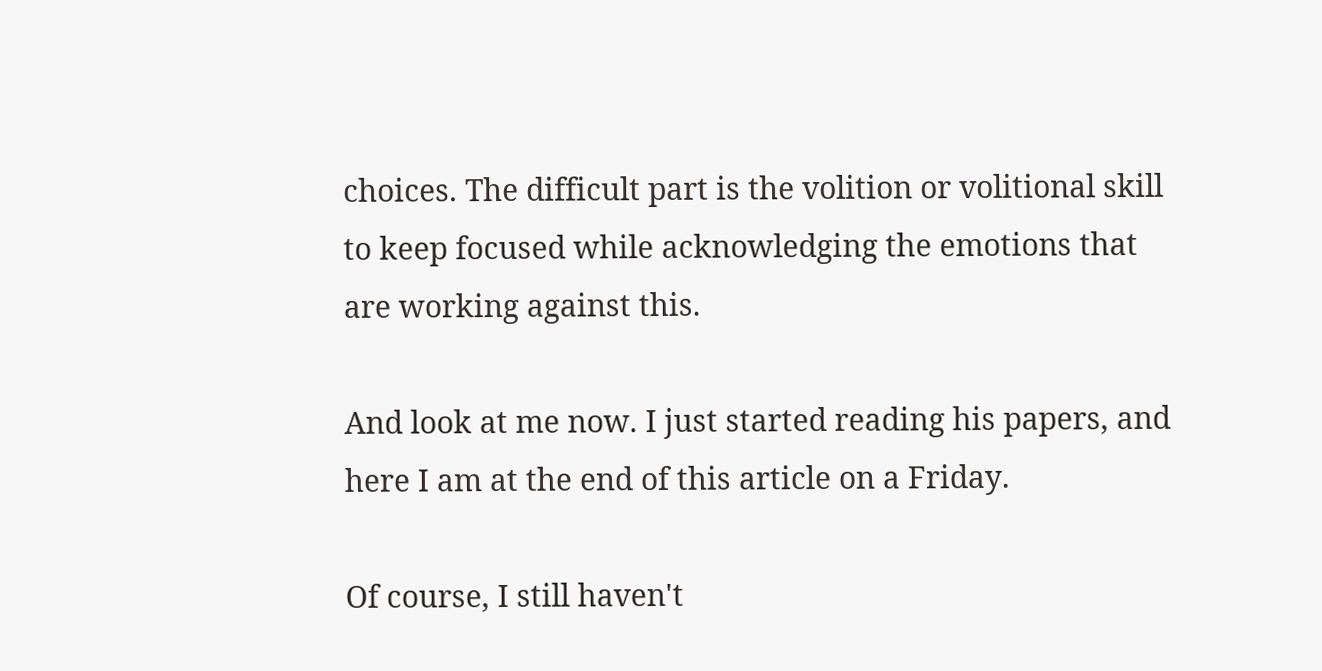choices. The difficult part is the volition or volitional skill to keep focused while acknowledging the emotions that are working against this.

And look at me now. I just started reading his papers, and here I am at the end of this article on a Friday.

Of course, I still haven't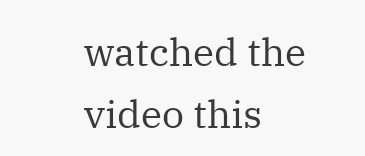watched the video this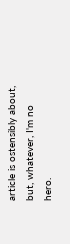article is ostensibly about, but, whatever, I'm no hero.